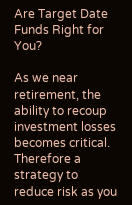Are Target Date Funds Right for You?

As we near retirement, the ability to recoup investment losses becomes critical. Therefore a strategy to reduce risk as you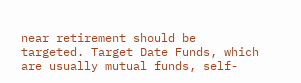near retirement should be targeted. Target Date Funds, which are usually mutual funds, self-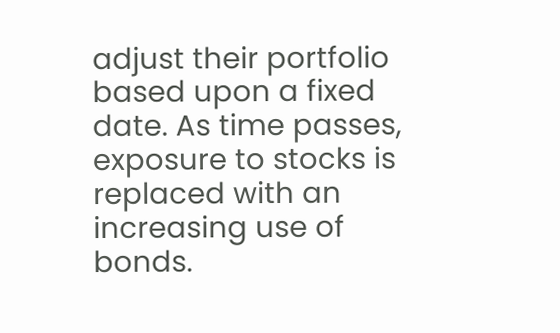adjust their portfolio based upon a fixed date. As time passes, exposure to stocks is replaced with an increasing use of bonds.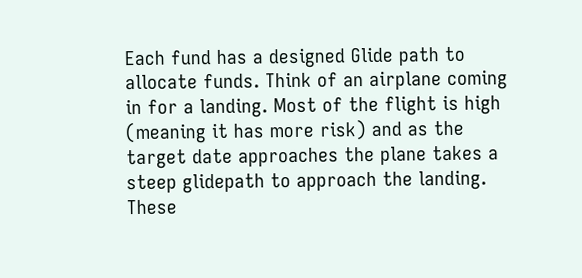Each fund has a designed Glide path to allocate funds. Think of an airplane coming in for a landing. Most of the flight is high (meaning it has more risk) and as the target date approaches the plane takes a steep glidepath to approach the landing. These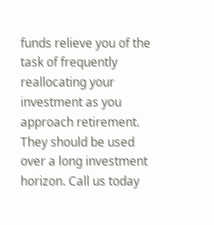funds relieve you of the task of frequently reallocating your investment as you approach retirement. They should be used over a long investment horizon. Call us today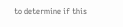to determine if this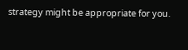strategy might be appropriate for you.